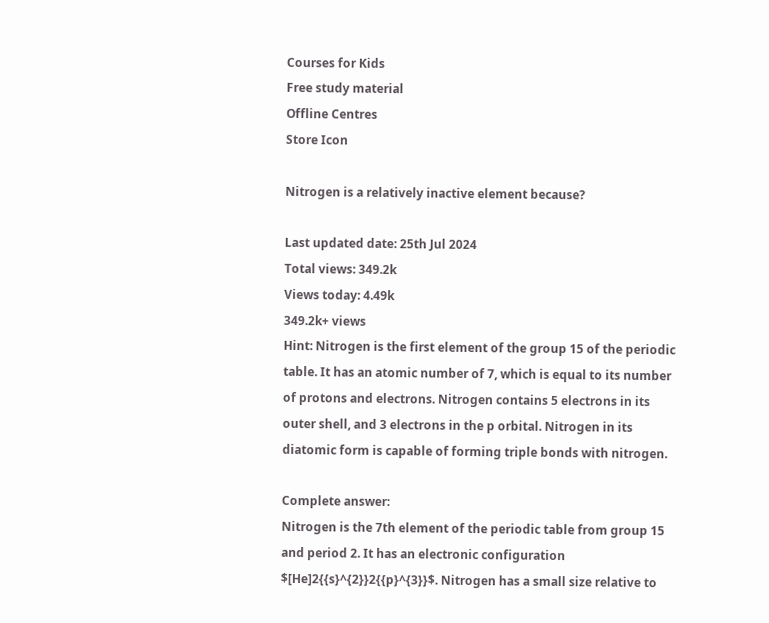Courses for Kids
Free study material
Offline Centres
Store Icon

Nitrogen is a relatively inactive element because?

Last updated date: 25th Jul 2024
Total views: 349.2k
Views today: 4.49k
349.2k+ views
Hint: Nitrogen is the first element of the group 15 of the periodic table. It has an atomic number of 7, which is equal to its number of protons and electrons. Nitrogen contains 5 electrons in its outer shell, and 3 electrons in the p orbital. Nitrogen in its diatomic form is capable of forming triple bonds with nitrogen.

Complete answer:
Nitrogen is the 7th element of the periodic table from group 15 and period 2. It has an electronic configuration $[He]2{{s}^{2}}2{{p}^{3}}$. Nitrogen has a small size relative to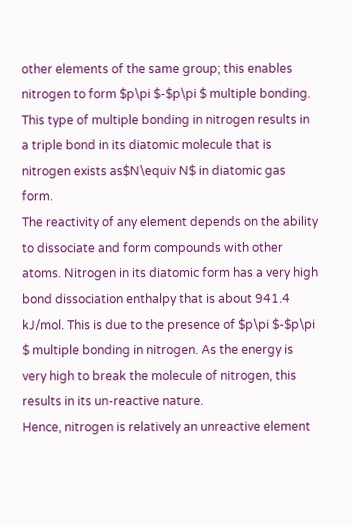other elements of the same group; this enables nitrogen to form $p\pi $-$p\pi $ multiple bonding. This type of multiple bonding in nitrogen results in a triple bond in its diatomic molecule that is nitrogen exists as$N\equiv N$ in diatomic gas form.
The reactivity of any element depends on the ability to dissociate and form compounds with other atoms. Nitrogen in its diatomic form has a very high bond dissociation enthalpy that is about 941.4 kJ/mol. This is due to the presence of $p\pi $-$p\pi $ multiple bonding in nitrogen. As the energy is very high to break the molecule of nitrogen, this results in its un-reactive nature.
Hence, nitrogen is relatively an unreactive element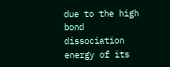due to the high bond dissociation energy of its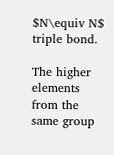$N\equiv N$ triple bond.

The higher elements from the same group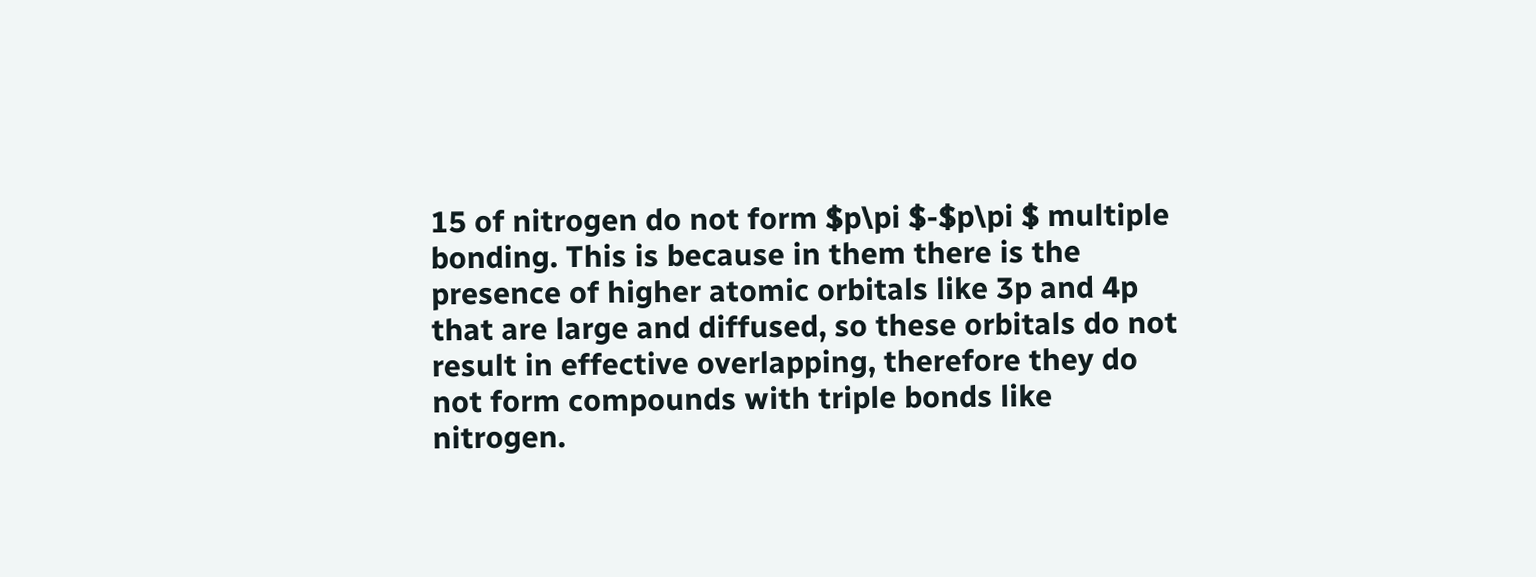15 of nitrogen do not form $p\pi $-$p\pi $ multiple bonding. This is because in them there is the presence of higher atomic orbitals like 3p and 4p that are large and diffused, so these orbitals do not result in effective overlapping, therefore they do not form compounds with triple bonds like nitrogen.